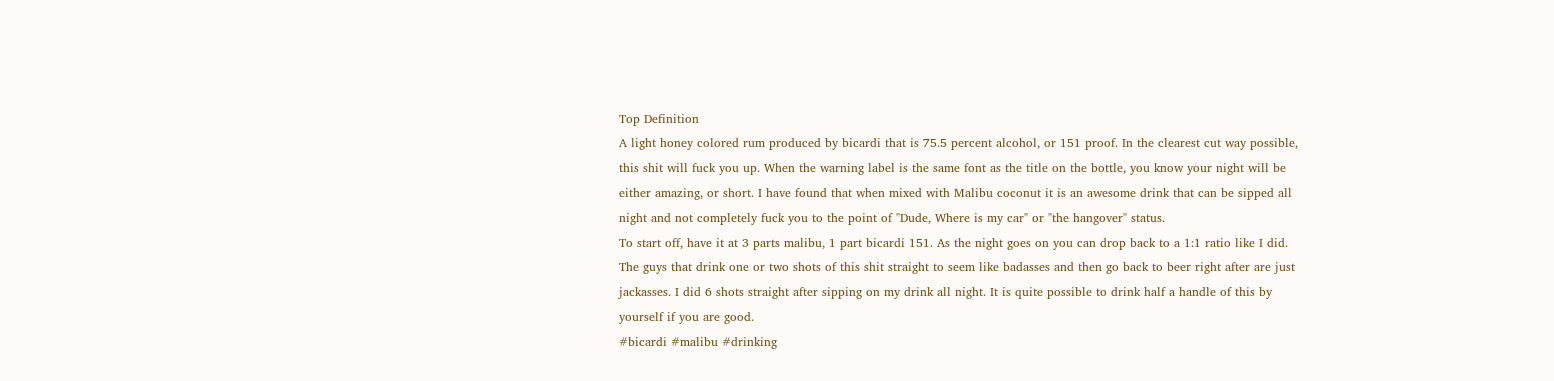Top Definition
A light honey colored rum produced by bicardi that is 75.5 percent alcohol, or 151 proof. In the clearest cut way possible, this shit will fuck you up. When the warning label is the same font as the title on the bottle, you know your night will be either amazing, or short. I have found that when mixed with Malibu coconut it is an awesome drink that can be sipped all night and not completely fuck you to the point of "Dude, Where is my car" or "the hangover" status.
To start off, have it at 3 parts malibu, 1 part bicardi 151. As the night goes on you can drop back to a 1:1 ratio like I did. The guys that drink one or two shots of this shit straight to seem like badasses and then go back to beer right after are just jackasses. I did 6 shots straight after sipping on my drink all night. It is quite possible to drink half a handle of this by yourself if you are good.
#bicardi #malibu #drinking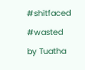#shitfaced #wasted
by Tuatha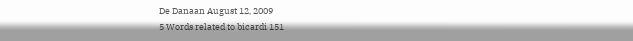De Danaan August 12, 2009
5 Words related to bicardi 151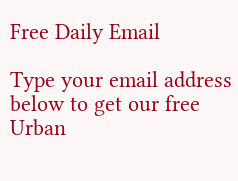Free Daily Email

Type your email address below to get our free Urban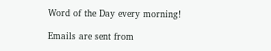Word of the Day every morning!

Emails are sent from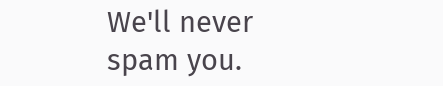We'll never spam you.